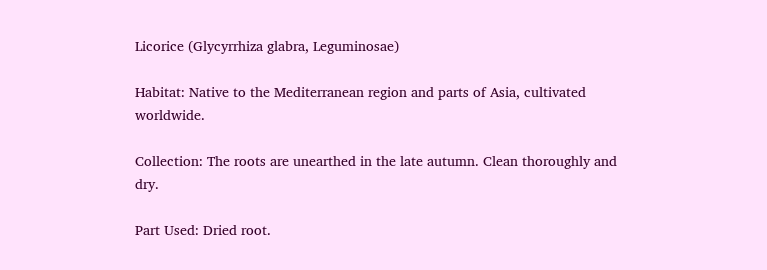Licorice (Glycyrrhiza glabra, Leguminosae)

Habitat: Native to the Mediterranean region and parts of Asia, cultivated worldwide.

Collection: The roots are unearthed in the late autumn. Clean thoroughly and dry.

Part Used: Dried root.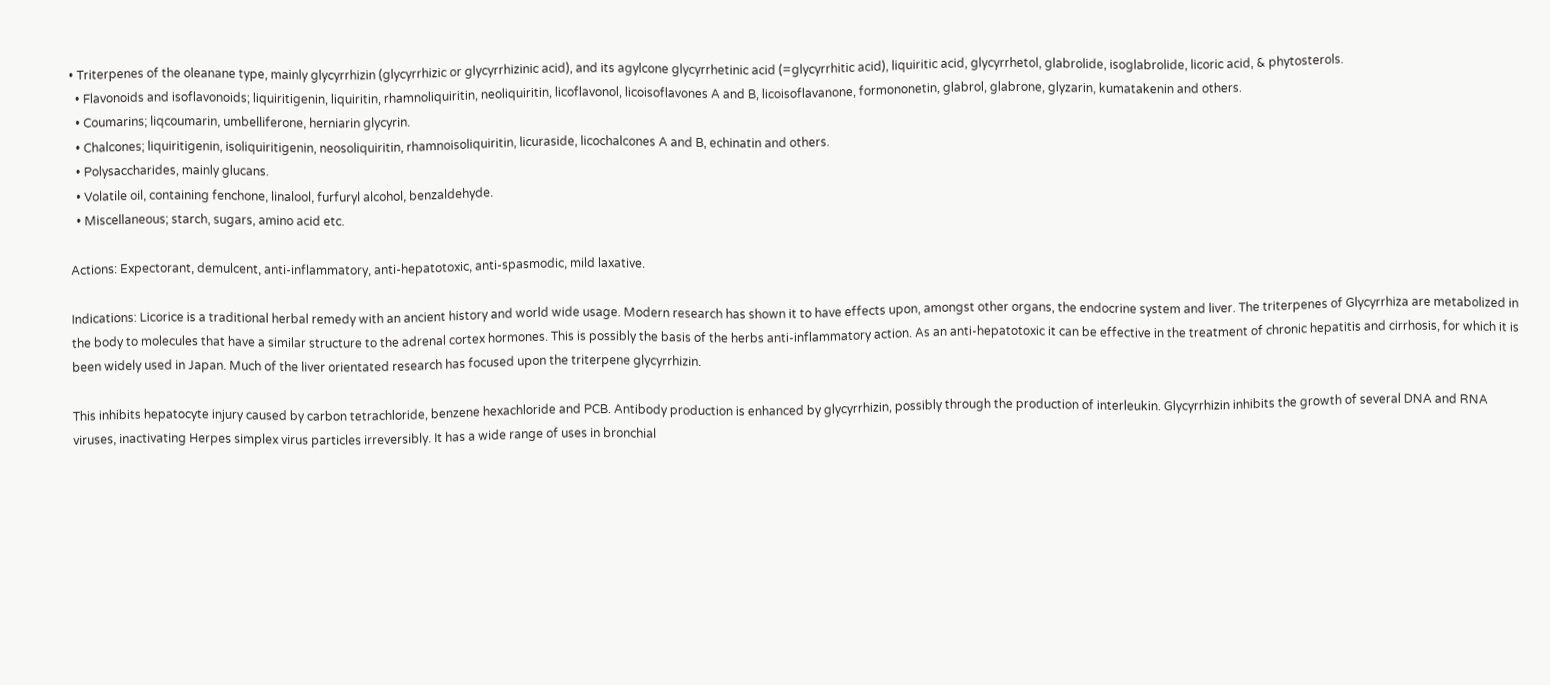• Triterpenes of the oleanane type, mainly glycyrrhizin (glycyrrhizic or glycyrrhizinic acid), and its agylcone glycyrrhetinic acid (=glycyrrhitic acid), liquiritic acid, glycyrrhetol, glabrolide, isoglabrolide, licoric acid, & phytosterols.
  • Flavonoids and isoflavonoids; liquiritigenin, liquiritin, rhamnoliquiritin, neoliquiritin, licoflavonol, licoisoflavones A and B, licoisoflavanone, formononetin, glabrol, glabrone, glyzarin, kumatakenin and others.
  • Coumarins; liqcoumarin, umbelliferone, herniarin glycyrin.
  • Chalcones; liquiritigenin, isoliquiritigenin, neosoliquiritin, rhamnoisoliquiritin, licuraside, licochalcones A and B, echinatin and others.
  • Polysaccharides, mainly glucans.
  • Volatile oil, containing fenchone, linalool, furfuryl alcohol, benzaldehyde.
  • Miscellaneous; starch, sugars, amino acid etc.

Actions: Expectorant, demulcent, anti-inflammatory, anti-hepatotoxic, anti-spasmodic, mild laxative.

Indications: Licorice is a traditional herbal remedy with an ancient history and world wide usage. Modern research has shown it to have effects upon, amongst other organs, the endocrine system and liver. The triterpenes of Glycyrrhiza are metabolized in the body to molecules that have a similar structure to the adrenal cortex hormones. This is possibly the basis of the herbs anti-inflammatory action. As an anti-hepatotoxic it can be effective in the treatment of chronic hepatitis and cirrhosis, for which it is been widely used in Japan. Much of the liver orientated research has focused upon the triterpene glycyrrhizin.

This inhibits hepatocyte injury caused by carbon tetrachloride, benzene hexachloride and PCB. Antibody production is enhanced by glycyrrhizin, possibly through the production of interleukin. Glycyrrhizin inhibits the growth of several DNA and RNA viruses, inactivating Herpes simplex virus particles irreversibly. It has a wide range of uses in bronchial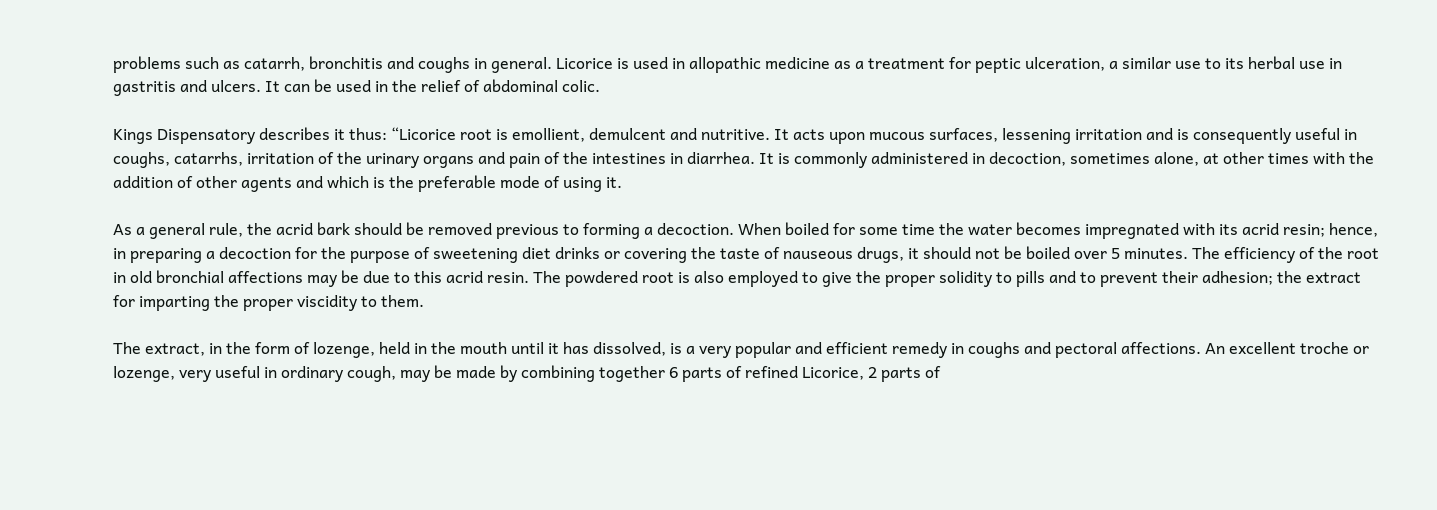problems such as catarrh, bronchitis and coughs in general. Licorice is used in allopathic medicine as a treatment for peptic ulceration, a similar use to its herbal use in gastritis and ulcers. It can be used in the relief of abdominal colic.

Kings Dispensatory describes it thus: “Licorice root is emollient, demulcent and nutritive. It acts upon mucous surfaces, lessening irritation and is consequently useful in coughs, catarrhs, irritation of the urinary organs and pain of the intestines in diarrhea. It is commonly administered in decoction, sometimes alone, at other times with the addition of other agents and which is the preferable mode of using it.

As a general rule, the acrid bark should be removed previous to forming a decoction. When boiled for some time the water becomes impregnated with its acrid resin; hence, in preparing a decoction for the purpose of sweetening diet drinks or covering the taste of nauseous drugs, it should not be boiled over 5 minutes. The efficiency of the root in old bronchial affections may be due to this acrid resin. The powdered root is also employed to give the proper solidity to pills and to prevent their adhesion; the extract for imparting the proper viscidity to them.

The extract, in the form of lozenge, held in the mouth until it has dissolved, is a very popular and efficient remedy in coughs and pectoral affections. An excellent troche or lozenge, very useful in ordinary cough, may be made by combining together 6 parts of refined Licorice, 2 parts of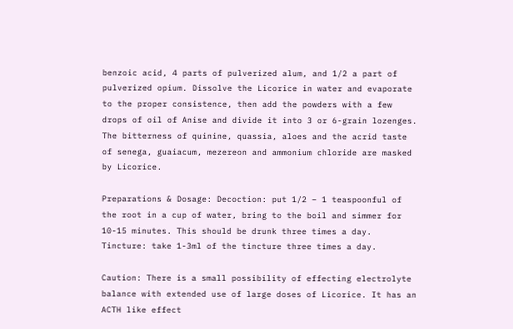benzoic acid, 4 parts of pulverized alum, and 1/2 a part of pulverized opium. Dissolve the Licorice in water and evaporate to the proper consistence, then add the powders with a few drops of oil of Anise and divide it into 3 or 6-grain lozenges. The bitterness of quinine, quassia, aloes and the acrid taste of senega, guaiacum, mezereon and ammonium chloride are masked by Licorice.

Preparations & Dosage: Decoction: put 1/2 – 1 teaspoonful of the root in a cup of water, bring to the boil and simmer for 10-15 minutes. This should be drunk three times a day. Tincture: take 1-3ml of the tincture three times a day.

Caution: There is a small possibility of effecting electrolyte balance with extended use of large doses of Licorice. It has an ACTH like effect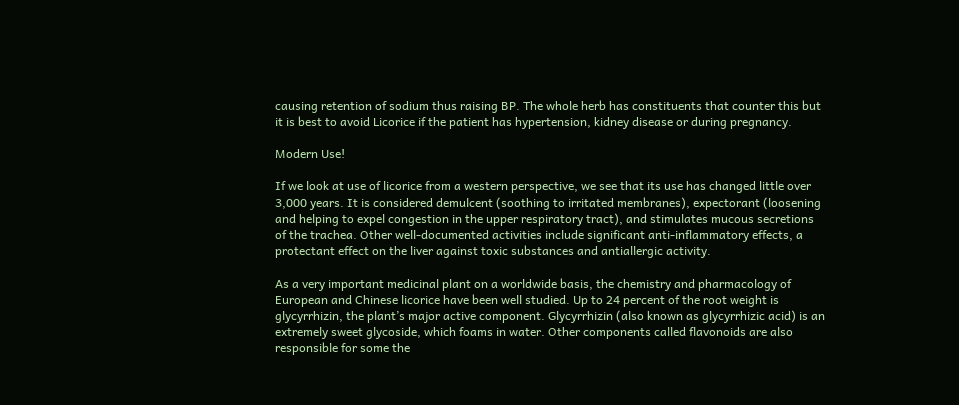causing retention of sodium thus raising BP. The whole herb has constituents that counter this but it is best to avoid Licorice if the patient has hypertension, kidney disease or during pregnancy.

Modern Use!

If we look at use of licorice from a western perspective, we see that its use has changed little over 3,000 years. It is considered demulcent (soothing to irritated membranes), expectorant (loosening and helping to expel congestion in the upper respiratory tract), and stimulates mucous secretions of the trachea. Other well-documented activities include significant anti-inflammatory effects, a protectant effect on the liver against toxic substances and antiallergic activity.

As a very important medicinal plant on a worldwide basis, the chemistry and pharmacology of European and Chinese licorice have been well studied. Up to 24 percent of the root weight is glycyrrhizin, the plant’s major active component. Glycyrrhizin (also known as glycyrrhizic acid) is an extremely sweet glycoside, which foams in water. Other components called flavonoids are also responsible for some the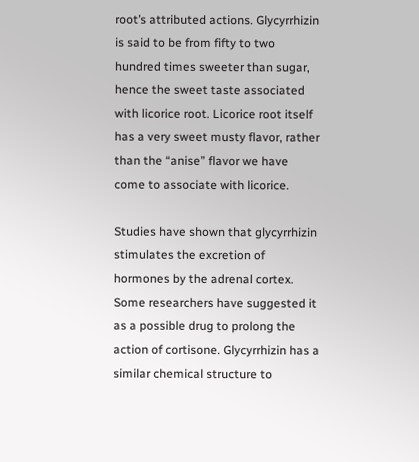root’s attributed actions. Glycyrrhizin is said to be from fifty to two hundred times sweeter than sugar, hence the sweet taste associated with licorice root. Licorice root itself has a very sweet musty flavor, rather than the “anise” flavor we have come to associate with licorice.

Studies have shown that glycyrrhizin stimulates the excretion of hormones by the adrenal cortex. Some researchers have suggested it as a possible drug to prolong the action of cortisone. Glycyrrhizin has a similar chemical structure to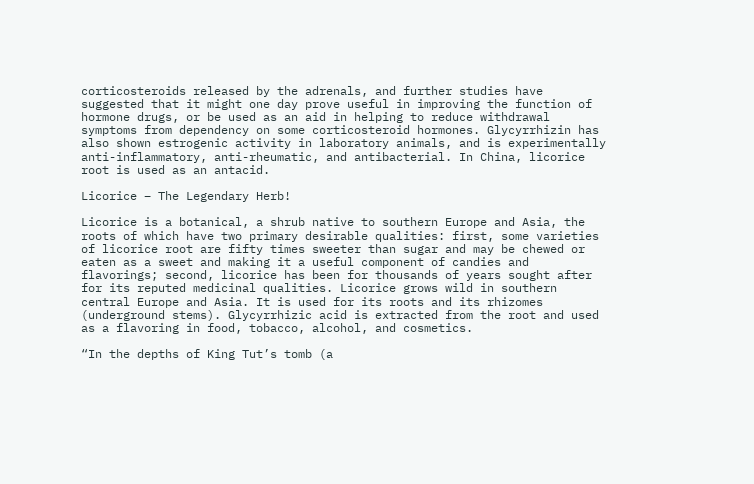corticosteroids released by the adrenals, and further studies have suggested that it might one day prove useful in improving the function of hormone drugs, or be used as an aid in helping to reduce withdrawal symptoms from dependency on some corticosteroid hormones. Glycyrrhizin has also shown estrogenic activity in laboratory animals, and is experimentally anti-inflammatory, anti-rheumatic, and antibacterial. In China, licorice root is used as an antacid.

Licorice – The Legendary Herb!

Licorice is a botanical, a shrub native to southern Europe and Asia, the roots of which have two primary desirable qualities: first, some varieties of licorice root are fifty times sweeter than sugar and may be chewed or eaten as a sweet and making it a useful component of candies and flavorings; second, licorice has been for thousands of years sought after for its reputed medicinal qualities. Licorice grows wild in southern central Europe and Asia. It is used for its roots and its rhizomes (underground stems). Glycyrrhizic acid is extracted from the root and used as a flavoring in food, tobacco, alcohol, and cosmetics.

“In the depths of King Tut’s tomb (a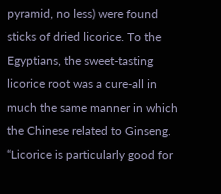pyramid, no less) were found sticks of dried licorice. To the Egyptians, the sweet-tasting licorice root was a cure-all in much the same manner in which the Chinese related to Ginseng. “Licorice is particularly good for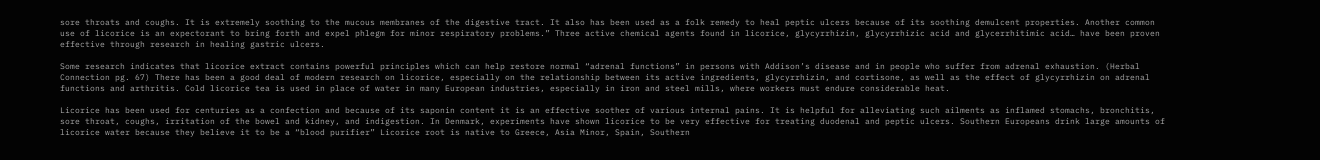sore throats and coughs. It is extremely soothing to the mucous membranes of the digestive tract. It also has been used as a folk remedy to heal peptic ulcers because of its soothing demulcent properties. Another common use of licorice is an expectorant to bring forth and expel phlegm for minor respiratory problems.” Three active chemical agents found in licorice, glycyrrhizin, glycyrrhizic acid and glycerrhitimic acid… have been proven effective through research in healing gastric ulcers.

Some research indicates that licorice extract contains powerful principles which can help restore normal “adrenal functions” in persons with Addison’s disease and in people who suffer from adrenal exhaustion. (Herbal Connection pg. 67) There has been a good deal of modern research on licorice, especially on the relationship between its active ingredients, glycyrrhizin, and cortisone, as well as the effect of glycyrrhizin on adrenal functions and arthritis. Cold licorice tea is used in place of water in many European industries, especially in iron and steel mills, where workers must endure considerable heat.

Licorice has been used for centuries as a confection and because of its saponin content it is an effective soother of various internal pains. It is helpful for alleviating such ailments as inflamed stomachs, bronchitis, sore throat, coughs, irritation of the bowel and kidney, and indigestion. In Denmark, experiments have shown licorice to be very effective for treating duodenal and peptic ulcers. Southern Europeans drink large amounts of licorice water because they believe it to be a “blood purifier” Licorice root is native to Greece, Asia Minor, Spain, Southern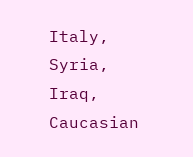Italy, Syria, Iraq, Caucasian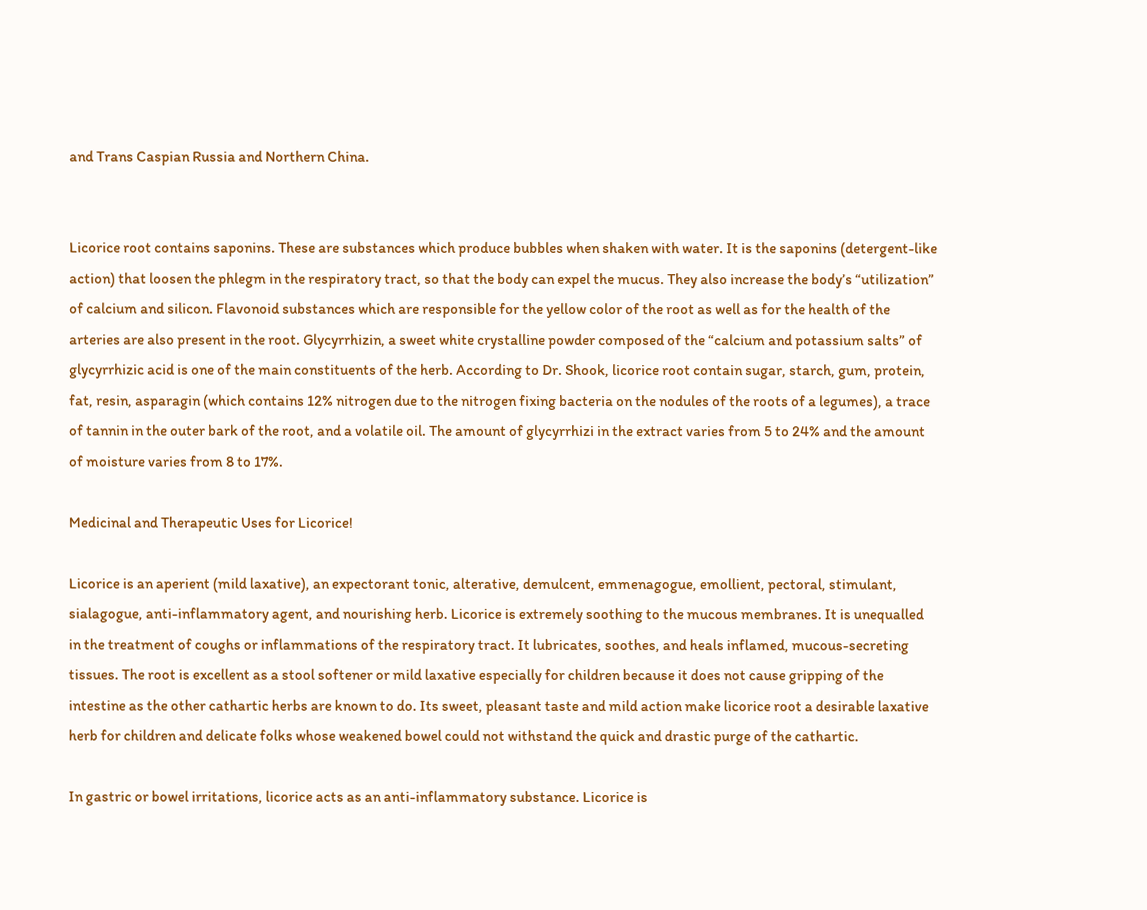and Trans Caspian Russia and Northern China.


Licorice root contains saponins. These are substances which produce bubbles when shaken with water. It is the saponins (detergent-like action) that loosen the phlegm in the respiratory tract, so that the body can expel the mucus. They also increase the body’s “utilization” of calcium and silicon. Flavonoid substances which are responsible for the yellow color of the root as well as for the health of the arteries are also present in the root. Glycyrrhizin, a sweet white crystalline powder composed of the “calcium and potassium salts” of glycyrrhizic acid is one of the main constituents of the herb. According to Dr. Shook, licorice root contain sugar, starch, gum, protein, fat, resin, asparagin (which contains 12% nitrogen due to the nitrogen fixing bacteria on the nodules of the roots of a legumes), a trace of tannin in the outer bark of the root, and a volatile oil. The amount of glycyrrhizi in the extract varies from 5 to 24% and the amount of moisture varies from 8 to 17%.

Medicinal and Therapeutic Uses for Licorice!

Licorice is an aperient (mild laxative), an expectorant tonic, alterative, demulcent, emmenagogue, emollient, pectoral, stimulant, sialagogue, anti-inflammatory agent, and nourishing herb. Licorice is extremely soothing to the mucous membranes. It is unequalled in the treatment of coughs or inflammations of the respiratory tract. It lubricates, soothes, and heals inflamed, mucous-secreting tissues. The root is excellent as a stool softener or mild laxative especially for children because it does not cause gripping of the intestine as the other cathartic herbs are known to do. Its sweet, pleasant taste and mild action make licorice root a desirable laxative herb for children and delicate folks whose weakened bowel could not withstand the quick and drastic purge of the cathartic.

In gastric or bowel irritations, licorice acts as an anti-inflammatory substance. Licorice is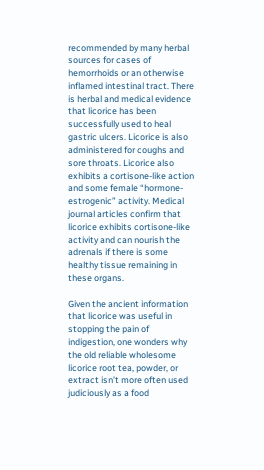recommended by many herbal sources for cases of hemorrhoids or an otherwise inflamed intestinal tract. There is herbal and medical evidence that licorice has been successfully used to heal gastric ulcers. Licorice is also administered for coughs and sore throats. Licorice also exhibits a cortisone-like action and some female “hormone-estrogenic” activity. Medical journal articles confirm that licorice exhibits cortisone-like activity and can nourish the adrenals if there is some healthy tissue remaining in these organs.

Given the ancient information that licorice was useful in stopping the pain of indigestion, one wonders why the old reliable wholesome licorice root tea, powder, or extract isn’t more often used judiciously as a food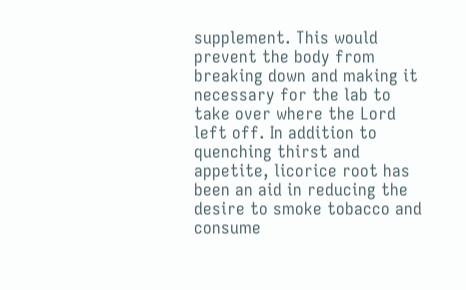supplement. This would prevent the body from breaking down and making it necessary for the lab to take over where the Lord left off. In addition to quenching thirst and appetite, licorice root has been an aid in reducing the desire to smoke tobacco and consume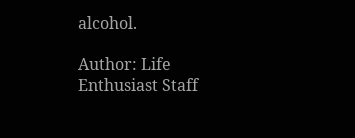alcohol.

Author: Life Enthusiast Staff